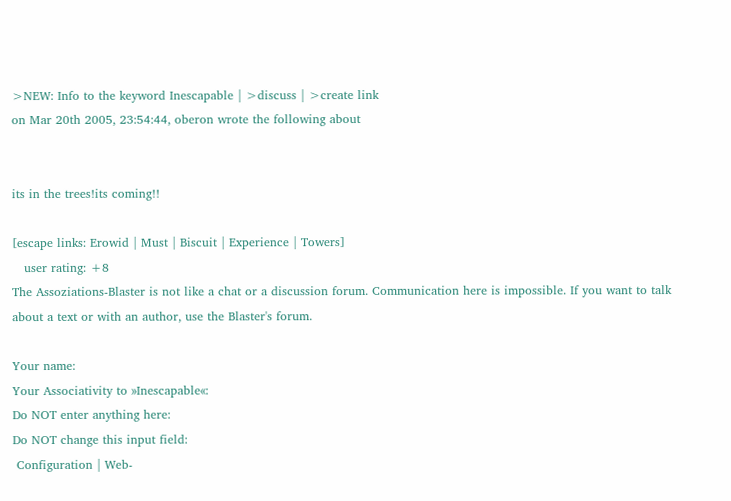>NEW: Info to the keyword Inescapable | >discuss | >create link
on Mar 20th 2005, 23:54:44, oberon wrote the following about


its in the trees!its coming!!

[escape links: Erowid | Must | Biscuit | Experience | Towers]
   user rating: +8
The Assoziations-Blaster is not like a chat or a discussion forum. Communication here is impossible. If you want to talk about a text or with an author, use the Blaster's forum.

Your name:
Your Associativity to »Inescapable«:
Do NOT enter anything here:
Do NOT change this input field:
 Configuration | Web-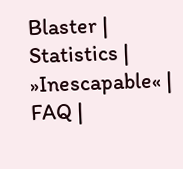Blaster | Statistics | »Inescapable« | FAQ |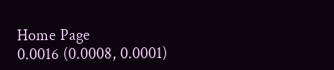Home Page
0.0016 (0.0008, 0.0001)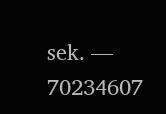sek. –– 70234607